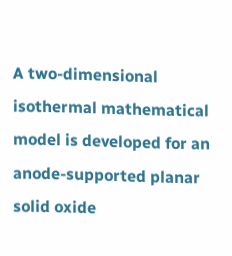A two-dimensional isothermal mathematical model is developed for an anode-supported planar solid oxide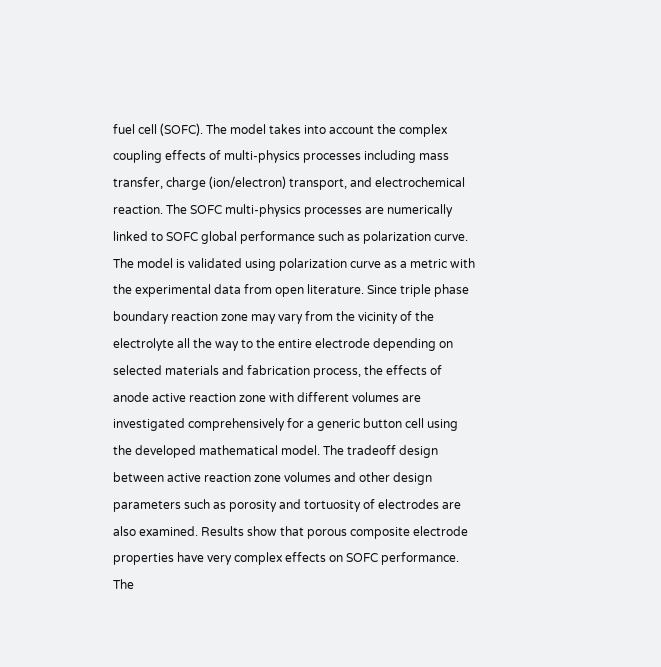fuel cell (SOFC). The model takes into account the complex coupling effects of multi-physics processes including mass transfer, charge (ion/electron) transport, and electrochemical reaction. The SOFC multi-physics processes are numerically linked to SOFC global performance such as polarization curve. The model is validated using polarization curve as a metric with the experimental data from open literature. Since triple phase boundary reaction zone may vary from the vicinity of the electrolyte all the way to the entire electrode depending on selected materials and fabrication process, the effects of anode active reaction zone with different volumes are investigated comprehensively for a generic button cell using the developed mathematical model. The tradeoff design between active reaction zone volumes and other design parameters such as porosity and tortuosity of electrodes are also examined. Results show that porous composite electrode properties have very complex effects on SOFC performance. The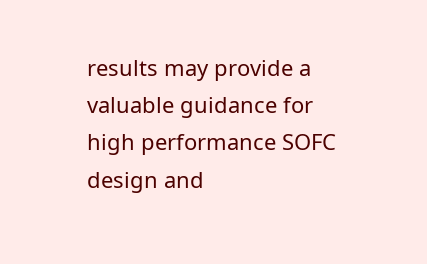results may provide a valuable guidance for high performance SOFC design and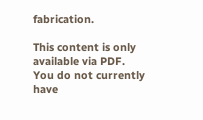fabrication.

This content is only available via PDF.
You do not currently have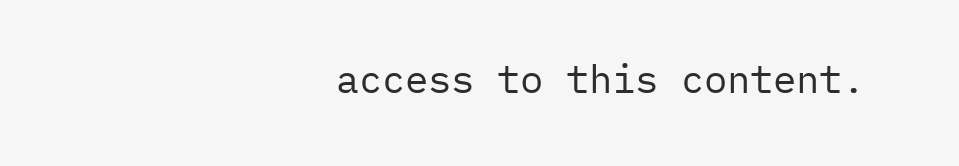access to this content.